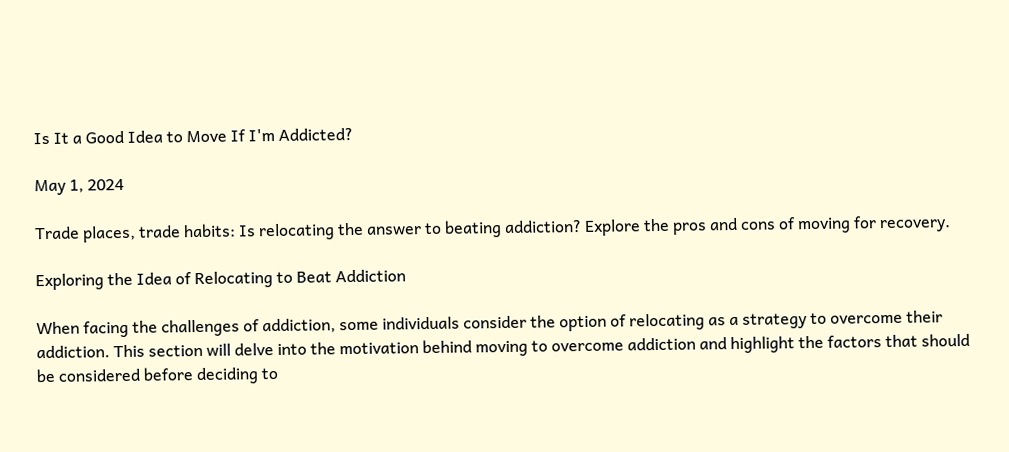Is It a Good Idea to Move If I'm Addicted?

May 1, 2024

Trade places, trade habits: Is relocating the answer to beating addiction? Explore the pros and cons of moving for recovery.

Exploring the Idea of Relocating to Beat Addiction

When facing the challenges of addiction, some individuals consider the option of relocating as a strategy to overcome their addiction. This section will delve into the motivation behind moving to overcome addiction and highlight the factors that should be considered before deciding to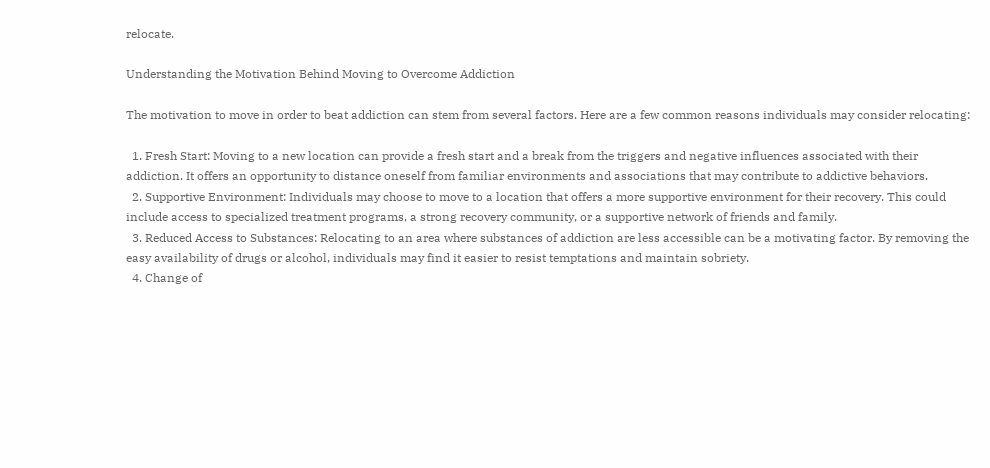relocate.

Understanding the Motivation Behind Moving to Overcome Addiction

The motivation to move in order to beat addiction can stem from several factors. Here are a few common reasons individuals may consider relocating:

  1. Fresh Start: Moving to a new location can provide a fresh start and a break from the triggers and negative influences associated with their addiction. It offers an opportunity to distance oneself from familiar environments and associations that may contribute to addictive behaviors.
  2. Supportive Environment: Individuals may choose to move to a location that offers a more supportive environment for their recovery. This could include access to specialized treatment programs, a strong recovery community, or a supportive network of friends and family.
  3. Reduced Access to Substances: Relocating to an area where substances of addiction are less accessible can be a motivating factor. By removing the easy availability of drugs or alcohol, individuals may find it easier to resist temptations and maintain sobriety.
  4. Change of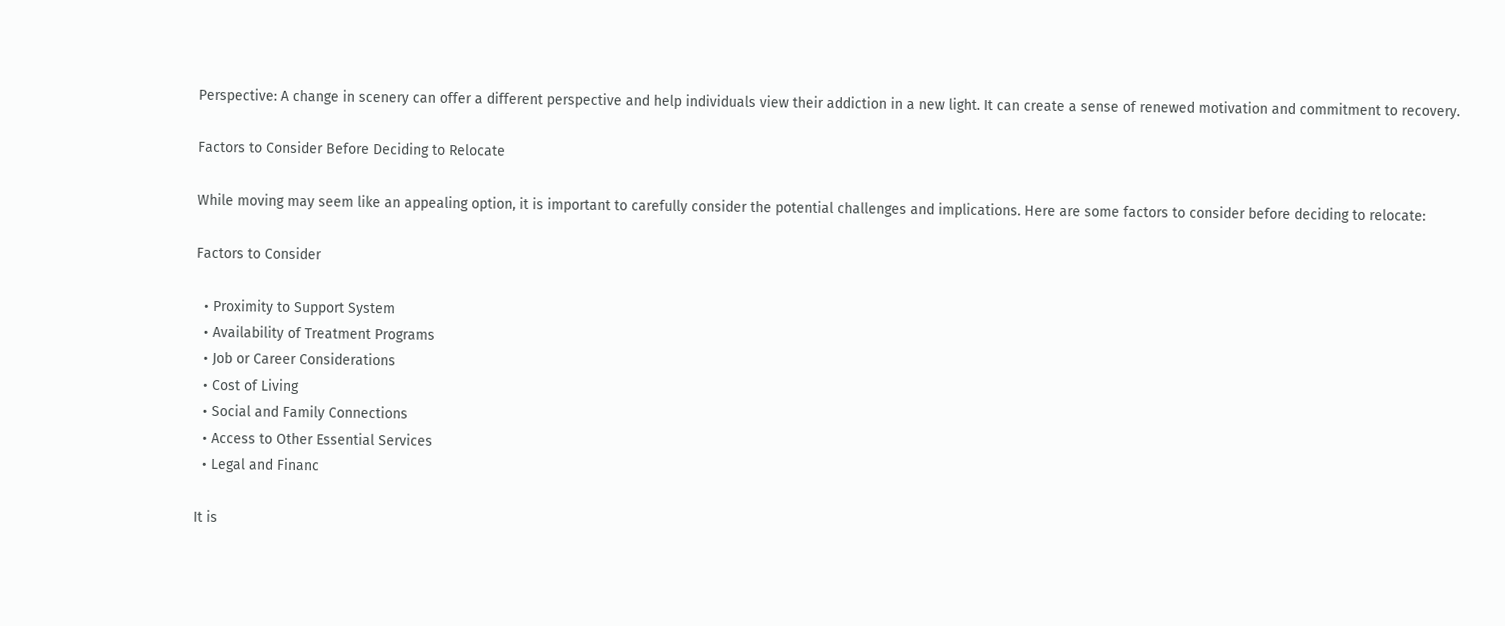Perspective: A change in scenery can offer a different perspective and help individuals view their addiction in a new light. It can create a sense of renewed motivation and commitment to recovery.

Factors to Consider Before Deciding to Relocate

While moving may seem like an appealing option, it is important to carefully consider the potential challenges and implications. Here are some factors to consider before deciding to relocate:

Factors to Consider

  • Proximity to Support System
  • Availability of Treatment Programs
  • Job or Career Considerations
  • Cost of Living
  • Social and Family Connections
  • Access to Other Essential Services
  • Legal and Financ

It is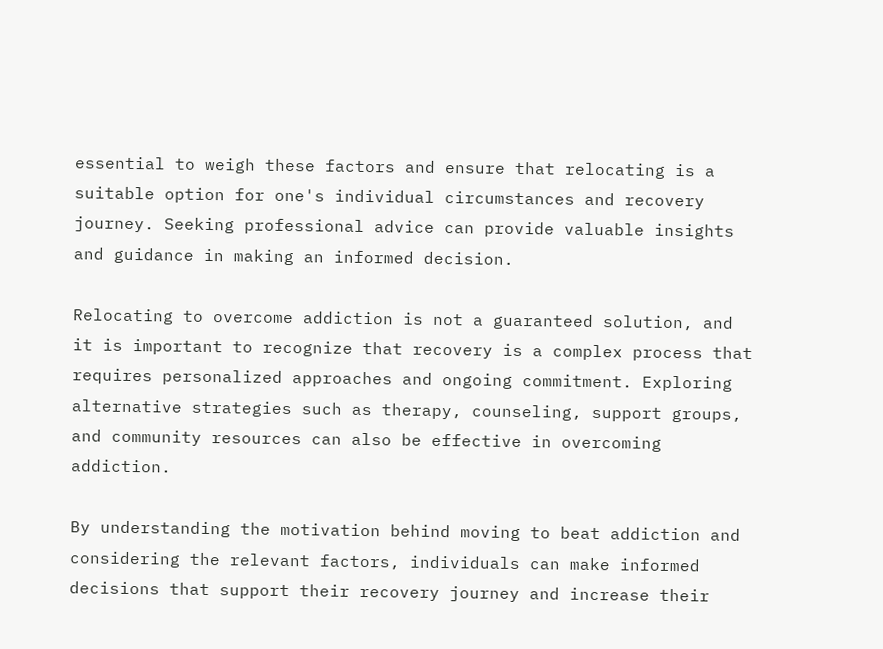essential to weigh these factors and ensure that relocating is a suitable option for one's individual circumstances and recovery journey. Seeking professional advice can provide valuable insights and guidance in making an informed decision.

Relocating to overcome addiction is not a guaranteed solution, and it is important to recognize that recovery is a complex process that requires personalized approaches and ongoing commitment. Exploring alternative strategies such as therapy, counseling, support groups, and community resources can also be effective in overcoming addiction.

By understanding the motivation behind moving to beat addiction and considering the relevant factors, individuals can make informed decisions that support their recovery journey and increase their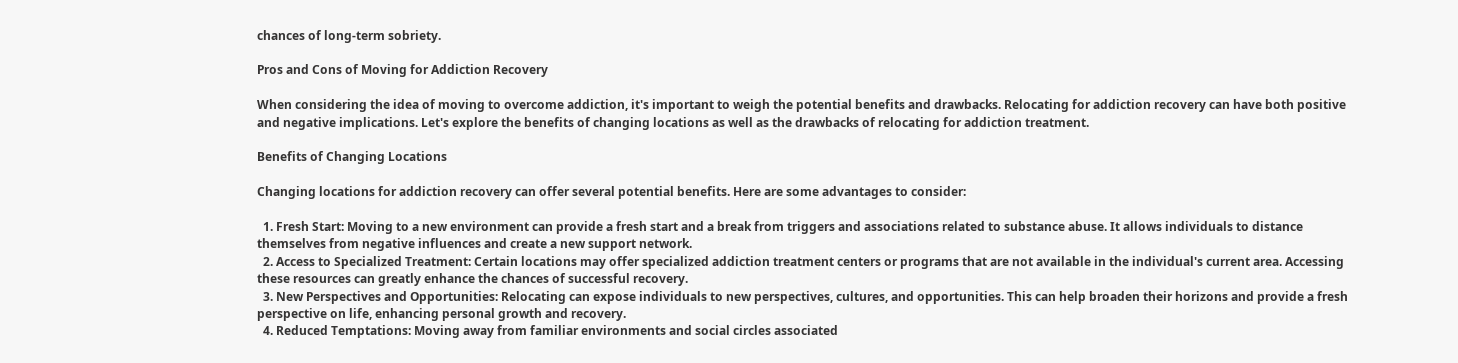chances of long-term sobriety.

Pros and Cons of Moving for Addiction Recovery

When considering the idea of moving to overcome addiction, it's important to weigh the potential benefits and drawbacks. Relocating for addiction recovery can have both positive and negative implications. Let's explore the benefits of changing locations as well as the drawbacks of relocating for addiction treatment.

Benefits of Changing Locations

Changing locations for addiction recovery can offer several potential benefits. Here are some advantages to consider:

  1. Fresh Start: Moving to a new environment can provide a fresh start and a break from triggers and associations related to substance abuse. It allows individuals to distance themselves from negative influences and create a new support network.
  2. Access to Specialized Treatment: Certain locations may offer specialized addiction treatment centers or programs that are not available in the individual's current area. Accessing these resources can greatly enhance the chances of successful recovery.
  3. New Perspectives and Opportunities: Relocating can expose individuals to new perspectives, cultures, and opportunities. This can help broaden their horizons and provide a fresh perspective on life, enhancing personal growth and recovery.
  4. Reduced Temptations: Moving away from familiar environments and social circles associated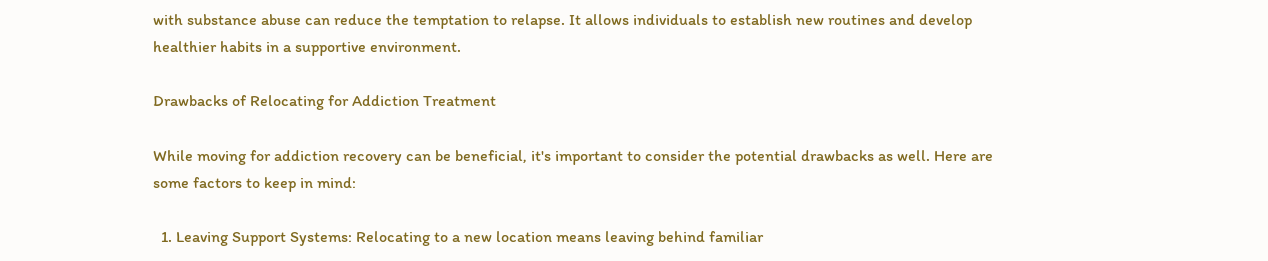with substance abuse can reduce the temptation to relapse. It allows individuals to establish new routines and develop healthier habits in a supportive environment.

Drawbacks of Relocating for Addiction Treatment

While moving for addiction recovery can be beneficial, it's important to consider the potential drawbacks as well. Here are some factors to keep in mind:

  1. Leaving Support Systems: Relocating to a new location means leaving behind familiar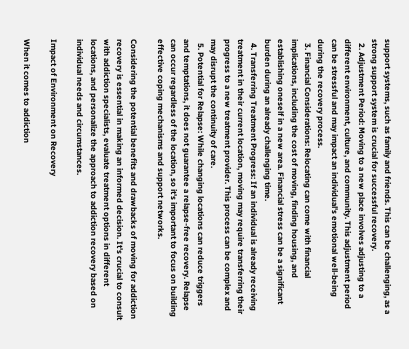support systems, such as family and friends. This can be challenging, as a strong support system is crucial for successful recovery.
  2. Adjustment Period: Moving to a new place involves adjusting to a different environment, culture, and community. This adjustment period can be stressful and may impact an individual's emotional well-being during the recovery process.
  3. Financial Considerations: Relocating can come with financial implications, including the cost of moving, finding housing, and establishing oneself in a new area. Financial stress can be a significant burden during an already challenging time.
  4. Transferring Treatment Progress: If an individual is already receiving treatment in their current location, moving may require transferring their progress to a new treatment provider. This process can be complex and may disrupt the continuity of care.
  5. Potential for Relapse: While changing locations can reduce triggers and temptations, it does not guarantee a relapse-free recovery. Relapse can occur regardless of the location, so it's important to focus on building effective coping mechanisms and support networks.

Considering the potential benefits and drawbacks of moving for addiction recovery is essential in making an informed decision. It's crucial to consult with addiction specialists, evaluate treatment options in different locations, and personalize the approach to addiction recovery based on individual needs and circumstances.

Impact of Environment on Recovery

When it comes to addiction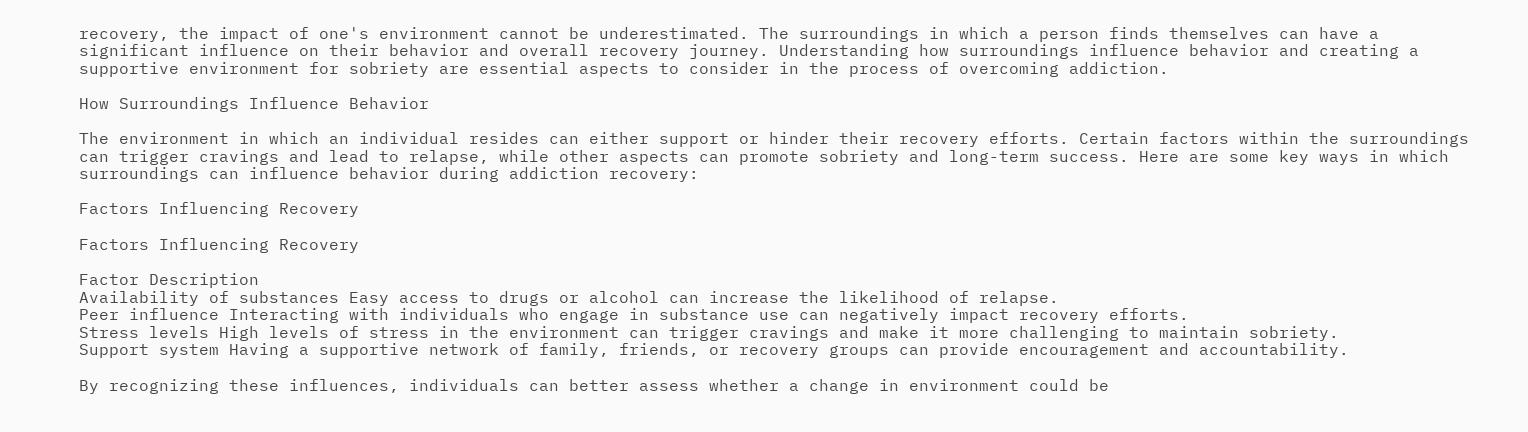recovery, the impact of one's environment cannot be underestimated. The surroundings in which a person finds themselves can have a significant influence on their behavior and overall recovery journey. Understanding how surroundings influence behavior and creating a supportive environment for sobriety are essential aspects to consider in the process of overcoming addiction.

How Surroundings Influence Behavior

The environment in which an individual resides can either support or hinder their recovery efforts. Certain factors within the surroundings can trigger cravings and lead to relapse, while other aspects can promote sobriety and long-term success. Here are some key ways in which surroundings can influence behavior during addiction recovery:

Factors Influencing Recovery

Factors Influencing Recovery

Factor Description
Availability of substances Easy access to drugs or alcohol can increase the likelihood of relapse.
Peer influence Interacting with individuals who engage in substance use can negatively impact recovery efforts.
Stress levels High levels of stress in the environment can trigger cravings and make it more challenging to maintain sobriety.
Support system Having a supportive network of family, friends, or recovery groups can provide encouragement and accountability.

By recognizing these influences, individuals can better assess whether a change in environment could be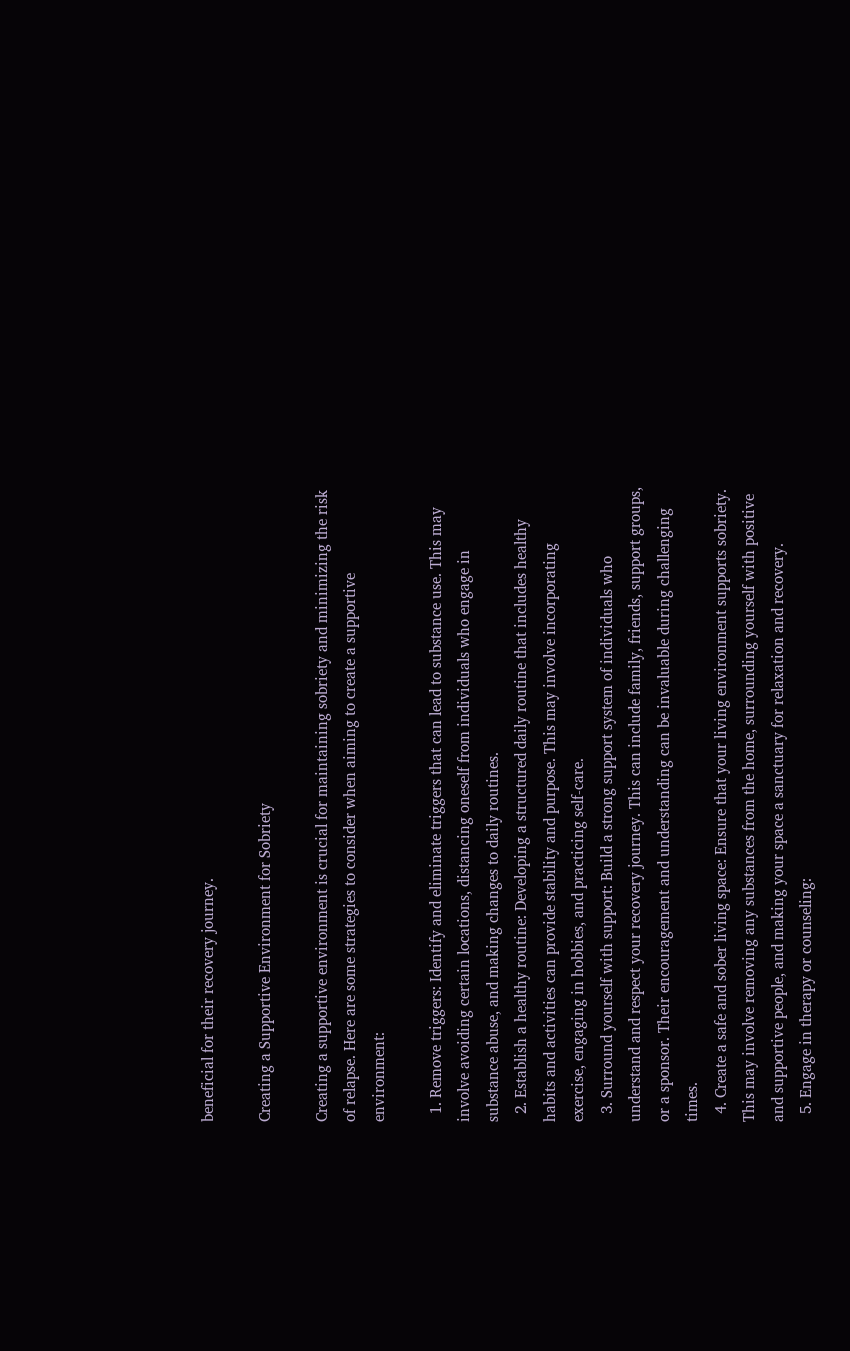beneficial for their recovery journey.

Creating a Supportive Environment for Sobriety

Creating a supportive environment is crucial for maintaining sobriety and minimizing the risk of relapse. Here are some strategies to consider when aiming to create a supportive environment:

  1. Remove triggers: Identify and eliminate triggers that can lead to substance use. This may involve avoiding certain locations, distancing oneself from individuals who engage in substance abuse, and making changes to daily routines.
  2. Establish a healthy routine: Developing a structured daily routine that includes healthy habits and activities can provide stability and purpose. This may involve incorporating exercise, engaging in hobbies, and practicing self-care.
  3. Surround yourself with support: Build a strong support system of individuals who understand and respect your recovery journey. This can include family, friends, support groups, or a sponsor. Their encouragement and understanding can be invaluable during challenging times.
  4. Create a safe and sober living space: Ensure that your living environment supports sobriety. This may involve removing any substances from the home, surrounding yourself with positive and supportive people, and making your space a sanctuary for relaxation and recovery.
  5. Engage in therapy or counseling: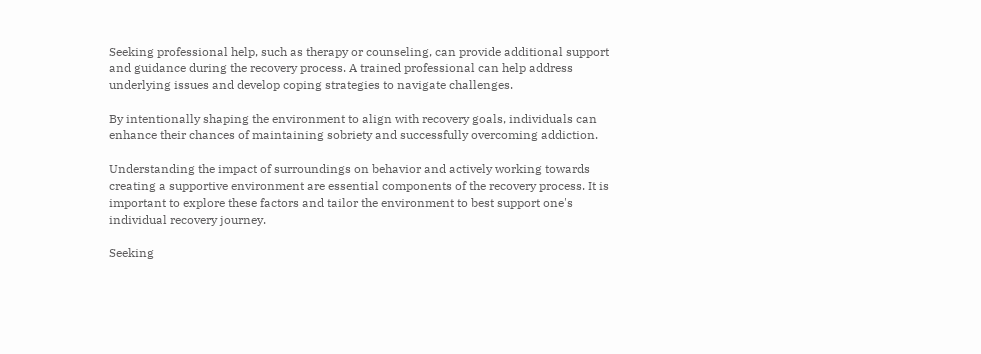Seeking professional help, such as therapy or counseling, can provide additional support and guidance during the recovery process. A trained professional can help address underlying issues and develop coping strategies to navigate challenges.

By intentionally shaping the environment to align with recovery goals, individuals can enhance their chances of maintaining sobriety and successfully overcoming addiction.

Understanding the impact of surroundings on behavior and actively working towards creating a supportive environment are essential components of the recovery process. It is important to explore these factors and tailor the environment to best support one's individual recovery journey.

Seeking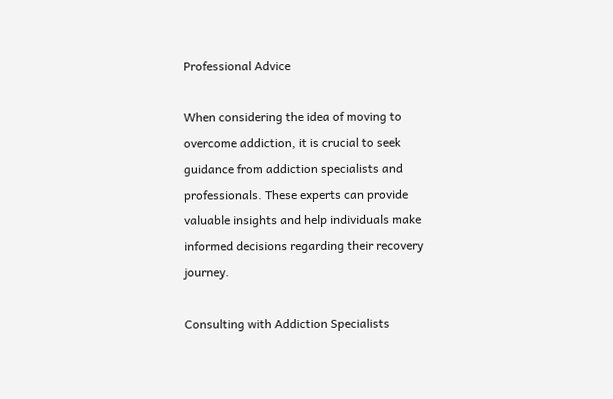Professional Advice

When considering the idea of moving to overcome addiction, it is crucial to seek guidance from addiction specialists and professionals. These experts can provide valuable insights and help individuals make informed decisions regarding their recovery journey.

Consulting with Addiction Specialists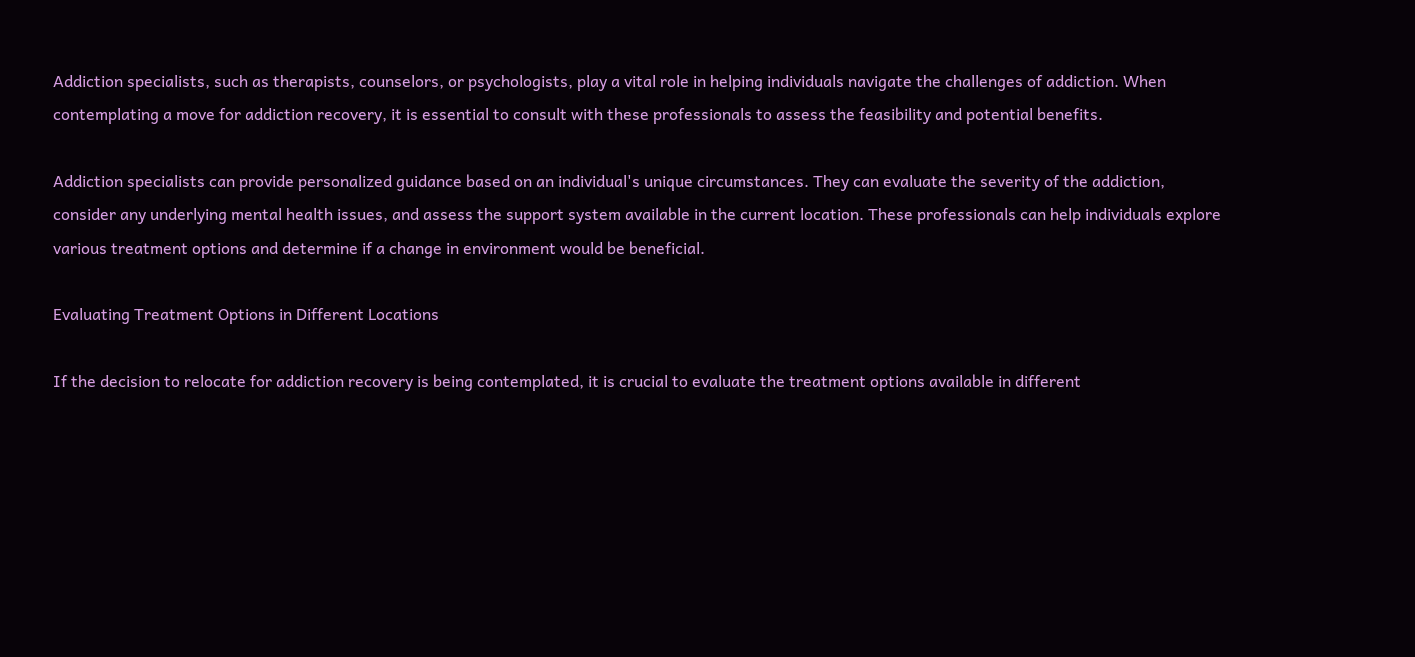Addiction specialists, such as therapists, counselors, or psychologists, play a vital role in helping individuals navigate the challenges of addiction. When contemplating a move for addiction recovery, it is essential to consult with these professionals to assess the feasibility and potential benefits.

Addiction specialists can provide personalized guidance based on an individual's unique circumstances. They can evaluate the severity of the addiction, consider any underlying mental health issues, and assess the support system available in the current location. These professionals can help individuals explore various treatment options and determine if a change in environment would be beneficial.

Evaluating Treatment Options in Different Locations

If the decision to relocate for addiction recovery is being contemplated, it is crucial to evaluate the treatment options available in different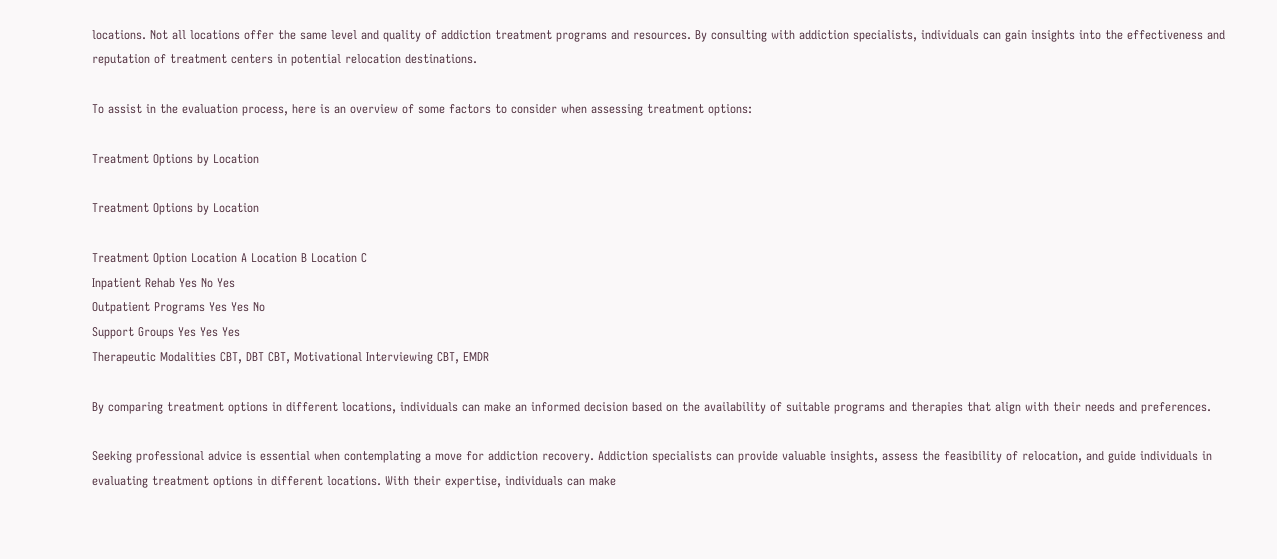locations. Not all locations offer the same level and quality of addiction treatment programs and resources. By consulting with addiction specialists, individuals can gain insights into the effectiveness and reputation of treatment centers in potential relocation destinations.

To assist in the evaluation process, here is an overview of some factors to consider when assessing treatment options:

Treatment Options by Location

Treatment Options by Location

Treatment Option Location A Location B Location C
Inpatient Rehab Yes No Yes
Outpatient Programs Yes Yes No
Support Groups Yes Yes Yes
Therapeutic Modalities CBT, DBT CBT, Motivational Interviewing CBT, EMDR

By comparing treatment options in different locations, individuals can make an informed decision based on the availability of suitable programs and therapies that align with their needs and preferences.

Seeking professional advice is essential when contemplating a move for addiction recovery. Addiction specialists can provide valuable insights, assess the feasibility of relocation, and guide individuals in evaluating treatment options in different locations. With their expertise, individuals can make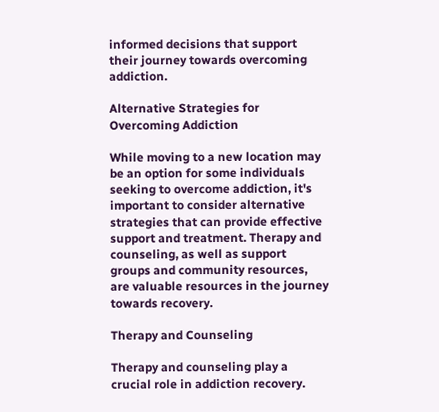informed decisions that support their journey towards overcoming addiction.

Alternative Strategies for Overcoming Addiction

While moving to a new location may be an option for some individuals seeking to overcome addiction, it's important to consider alternative strategies that can provide effective support and treatment. Therapy and counseling, as well as support groups and community resources, are valuable resources in the journey towards recovery.

Therapy and Counseling

Therapy and counseling play a crucial role in addiction recovery.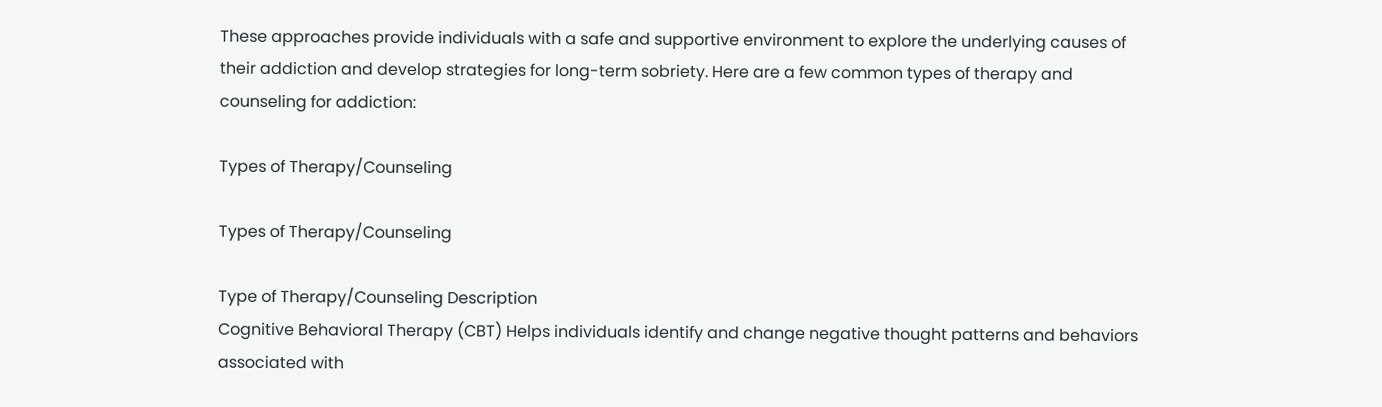These approaches provide individuals with a safe and supportive environment to explore the underlying causes of their addiction and develop strategies for long-term sobriety. Here are a few common types of therapy and counseling for addiction:

Types of Therapy/Counseling

Types of Therapy/Counseling

Type of Therapy/Counseling Description
Cognitive Behavioral Therapy (CBT) Helps individuals identify and change negative thought patterns and behaviors associated with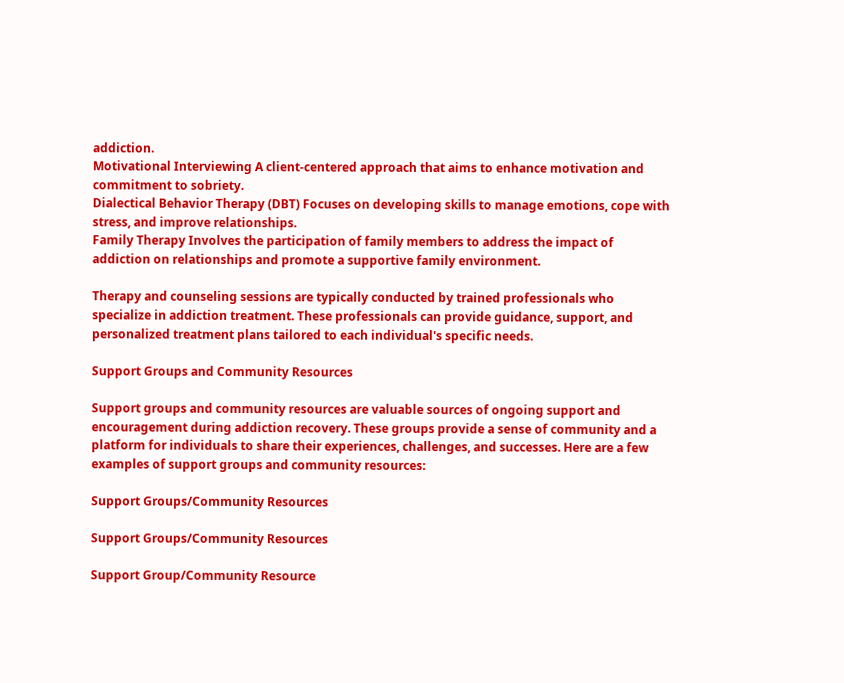addiction.
Motivational Interviewing A client-centered approach that aims to enhance motivation and commitment to sobriety.
Dialectical Behavior Therapy (DBT) Focuses on developing skills to manage emotions, cope with stress, and improve relationships.
Family Therapy Involves the participation of family members to address the impact of addiction on relationships and promote a supportive family environment.

Therapy and counseling sessions are typically conducted by trained professionals who specialize in addiction treatment. These professionals can provide guidance, support, and personalized treatment plans tailored to each individual's specific needs.

Support Groups and Community Resources

Support groups and community resources are valuable sources of ongoing support and encouragement during addiction recovery. These groups provide a sense of community and a platform for individuals to share their experiences, challenges, and successes. Here are a few examples of support groups and community resources:

Support Groups/Community Resources

Support Groups/Community Resources

Support Group/Community Resource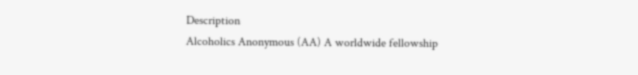Description
Alcoholics Anonymous (AA) A worldwide fellowship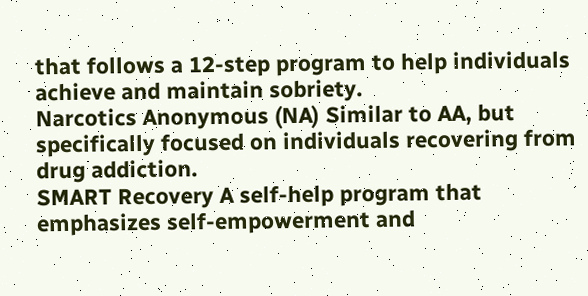that follows a 12-step program to help individuals achieve and maintain sobriety.
Narcotics Anonymous (NA) Similar to AA, but specifically focused on individuals recovering from drug addiction.
SMART Recovery A self-help program that emphasizes self-empowerment and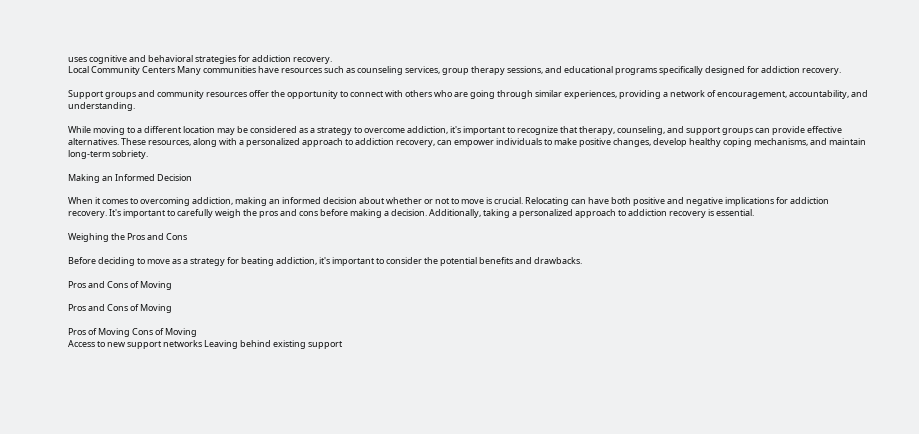uses cognitive and behavioral strategies for addiction recovery.
Local Community Centers Many communities have resources such as counseling services, group therapy sessions, and educational programs specifically designed for addiction recovery.

Support groups and community resources offer the opportunity to connect with others who are going through similar experiences, providing a network of encouragement, accountability, and understanding.

While moving to a different location may be considered as a strategy to overcome addiction, it's important to recognize that therapy, counseling, and support groups can provide effective alternatives. These resources, along with a personalized approach to addiction recovery, can empower individuals to make positive changes, develop healthy coping mechanisms, and maintain long-term sobriety.

Making an Informed Decision

When it comes to overcoming addiction, making an informed decision about whether or not to move is crucial. Relocating can have both positive and negative implications for addiction recovery. It's important to carefully weigh the pros and cons before making a decision. Additionally, taking a personalized approach to addiction recovery is essential.

Weighing the Pros and Cons

Before deciding to move as a strategy for beating addiction, it's important to consider the potential benefits and drawbacks.

Pros and Cons of Moving

Pros and Cons of Moving

Pros of Moving Cons of Moving
Access to new support networks Leaving behind existing support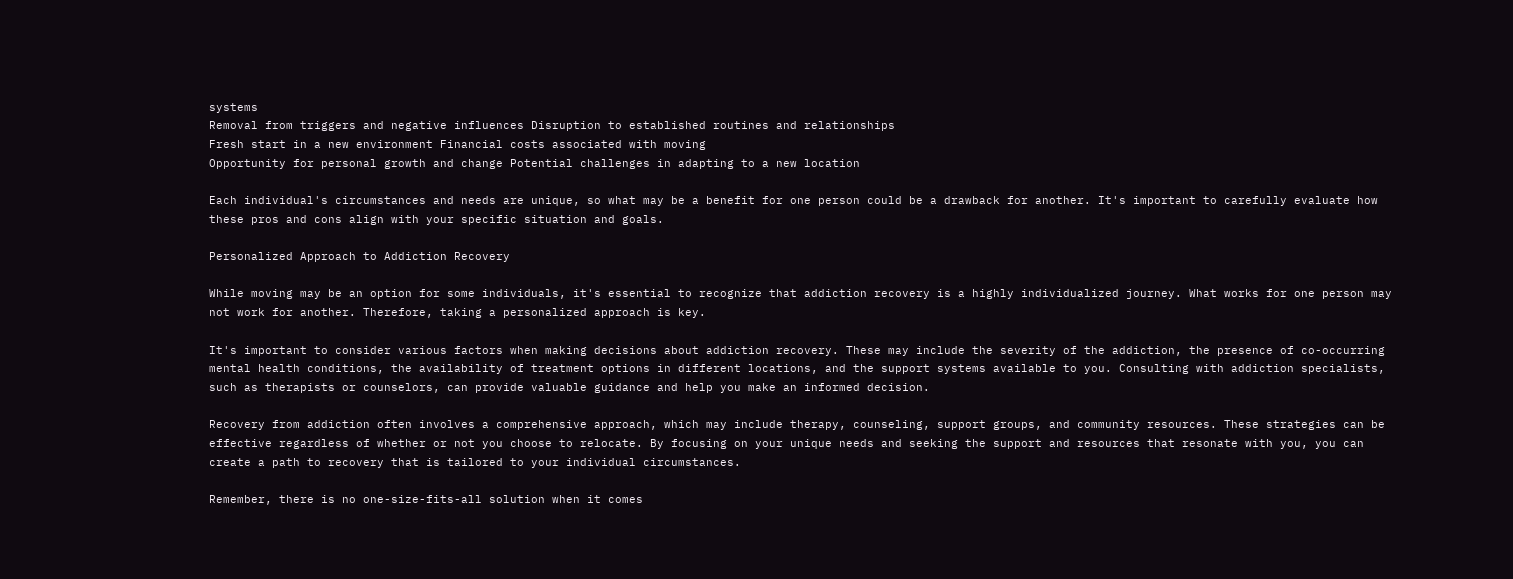systems
Removal from triggers and negative influences Disruption to established routines and relationships
Fresh start in a new environment Financial costs associated with moving
Opportunity for personal growth and change Potential challenges in adapting to a new location

Each individual's circumstances and needs are unique, so what may be a benefit for one person could be a drawback for another. It's important to carefully evaluate how these pros and cons align with your specific situation and goals.

Personalized Approach to Addiction Recovery

While moving may be an option for some individuals, it's essential to recognize that addiction recovery is a highly individualized journey. What works for one person may not work for another. Therefore, taking a personalized approach is key.

It's important to consider various factors when making decisions about addiction recovery. These may include the severity of the addiction, the presence of co-occurring mental health conditions, the availability of treatment options in different locations, and the support systems available to you. Consulting with addiction specialists, such as therapists or counselors, can provide valuable guidance and help you make an informed decision.

Recovery from addiction often involves a comprehensive approach, which may include therapy, counseling, support groups, and community resources. These strategies can be effective regardless of whether or not you choose to relocate. By focusing on your unique needs and seeking the support and resources that resonate with you, you can create a path to recovery that is tailored to your individual circumstances.

Remember, there is no one-size-fits-all solution when it comes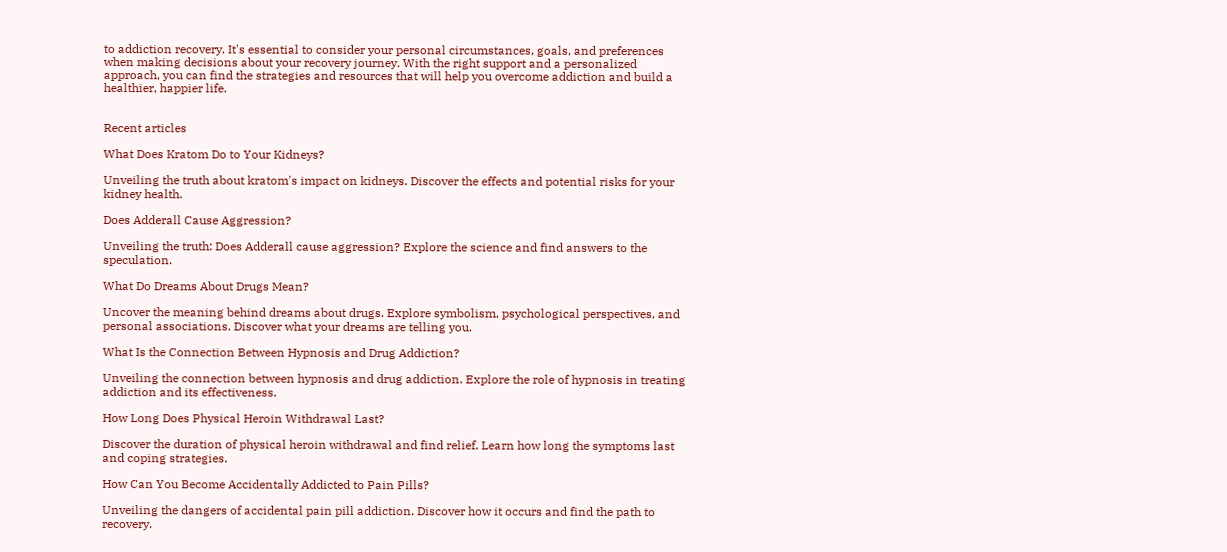to addiction recovery. It's essential to consider your personal circumstances, goals, and preferences when making decisions about your recovery journey. With the right support and a personalized approach, you can find the strategies and resources that will help you overcome addiction and build a healthier, happier life.


Recent articles

What Does Kratom Do to Your Kidneys?

Unveiling the truth about kratom's impact on kidneys. Discover the effects and potential risks for your kidney health.

Does Adderall Cause Aggression?

Unveiling the truth: Does Adderall cause aggression? Explore the science and find answers to the speculation.

What Do Dreams About Drugs Mean?

Uncover the meaning behind dreams about drugs. Explore symbolism, psychological perspectives, and personal associations. Discover what your dreams are telling you.

What Is the Connection Between Hypnosis and Drug Addiction?

Unveiling the connection between hypnosis and drug addiction. Explore the role of hypnosis in treating addiction and its effectiveness.

How Long Does Physical Heroin Withdrawal Last?

Discover the duration of physical heroin withdrawal and find relief. Learn how long the symptoms last and coping strategies.

How Can You Become Accidentally Addicted to Pain Pills?

Unveiling the dangers of accidental pain pill addiction. Discover how it occurs and find the path to recovery.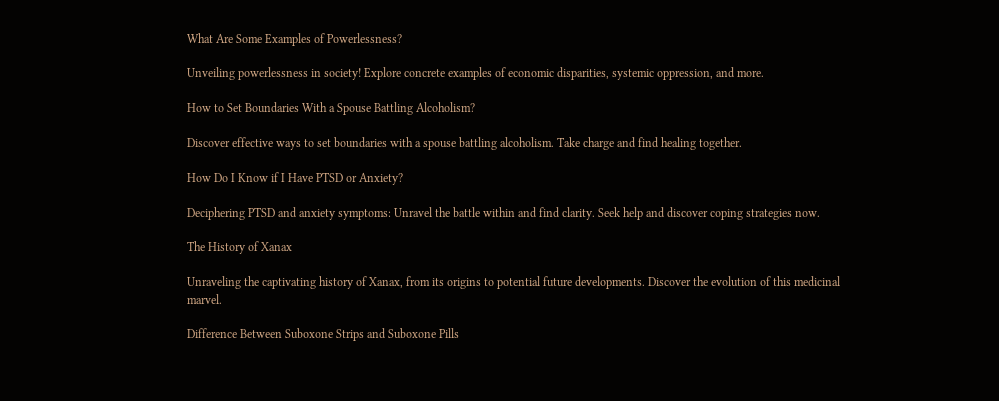What Are Some Examples of Powerlessness?

Unveiling powerlessness in society! Explore concrete examples of economic disparities, systemic oppression, and more.

How to Set Boundaries With a Spouse Battling Alcoholism?

Discover effective ways to set boundaries with a spouse battling alcoholism. Take charge and find healing together.

How Do I Know if I Have PTSD or Anxiety?

Deciphering PTSD and anxiety symptoms: Unravel the battle within and find clarity. Seek help and discover coping strategies now.

The History of Xanax

Unraveling the captivating history of Xanax, from its origins to potential future developments. Discover the evolution of this medicinal marvel.

Difference Between Suboxone Strips and Suboxone Pills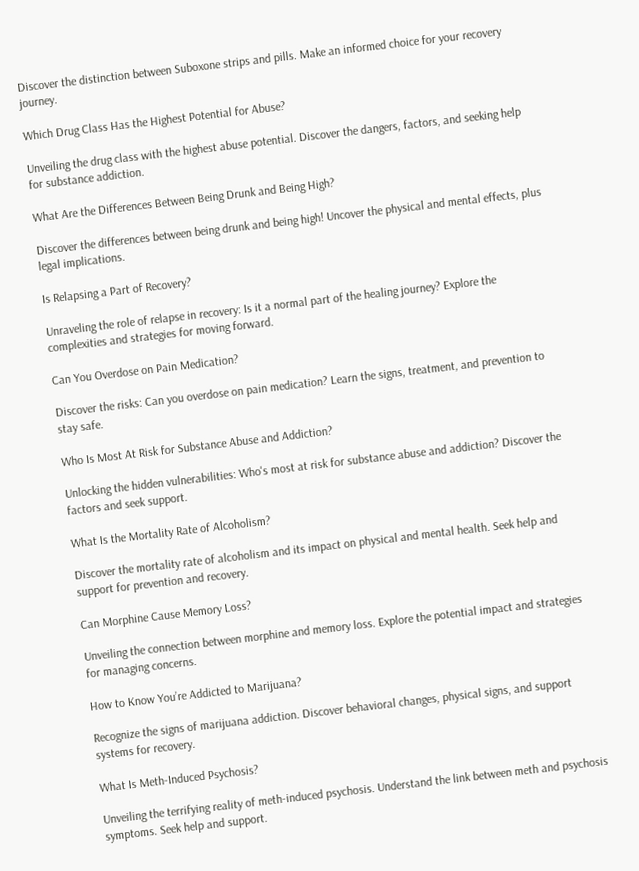Discover the distinction between Suboxone strips and pills. Make an informed choice for your recovery journey.

Which Drug Class Has the Highest Potential for Abuse?

Unveiling the drug class with the highest abuse potential. Discover the dangers, factors, and seeking help for substance addiction.

What Are the Differences Between Being Drunk and Being High?

Discover the differences between being drunk and being high! Uncover the physical and mental effects, plus legal implications.

Is Relapsing a Part of Recovery?

Unraveling the role of relapse in recovery: Is it a normal part of the healing journey? Explore the complexities and strategies for moving forward.

Can You Overdose on Pain Medication?

Discover the risks: Can you overdose on pain medication? Learn the signs, treatment, and prevention to stay safe.

Who Is Most At Risk for Substance Abuse and Addiction?

Unlocking the hidden vulnerabilities: Who's most at risk for substance abuse and addiction? Discover the factors and seek support.

What Is the Mortality Rate of Alcoholism?

Discover the mortality rate of alcoholism and its impact on physical and mental health. Seek help and support for prevention and recovery.

Can Morphine Cause Memory Loss?

Unveiling the connection between morphine and memory loss. Explore the potential impact and strategies for managing concerns.

How to Know You’re Addicted to Marijuana?

Recognize the signs of marijuana addiction. Discover behavioral changes, physical signs, and support systems for recovery.

What Is Meth-Induced Psychosis?

Unveiling the terrifying reality of meth-induced psychosis. Understand the link between meth and psychosis symptoms. Seek help and support.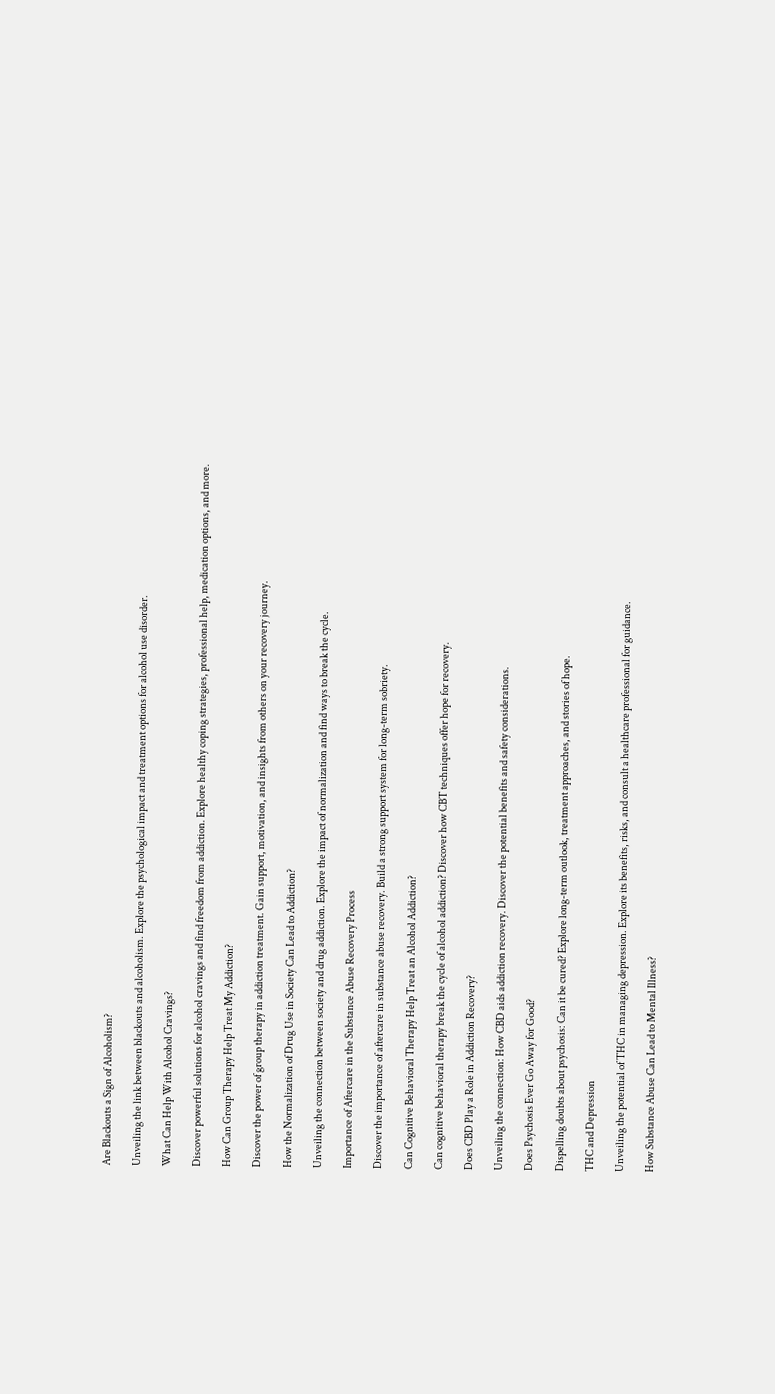Are Blackouts a Sign of Alcoholism?

Unveiling the link between blackouts and alcoholism. Explore the psychological impact and treatment options for alcohol use disorder.

What Can Help With Alcohol Cravings?

Discover powerful solutions for alcohol cravings and find freedom from addiction. Explore healthy coping strategies, professional help, medication options, and more.

How Can Group Therapy Help Treat My Addiction?

Discover the power of group therapy in addiction treatment. Gain support, motivation, and insights from others on your recovery journey.

How the Normalization of Drug Use in Society Can Lead to Addiction?

Unveiling the connection between society and drug addiction. Explore the impact of normalization and find ways to break the cycle.

Importance of Aftercare in the Substance Abuse Recovery Process

Discover the importance of aftercare in substance abuse recovery. Build a strong support system for long-term sobriety.

Can Cognitive Behavioral Therapy Help Treat an Alcohol Addiction?

Can cognitive behavioral therapy break the cycle of alcohol addiction? Discover how CBT techniques offer hope for recovery.

Does CBD Play a Role in Addiction Recovery?

Unveiling the connection: How CBD aids addiction recovery. Discover the potential benefits and safety considerations.

Does Psychosis Ever Go Away for Good?

Dispelling doubts about psychosis: Can it be cured? Explore long-term outlook, treatment approaches, and stories of hope.

THC and Depression

Unveiling the potential of THC in managing depression. Explore its benefits, risks, and consult a healthcare professional for guidance.

How Substance Abuse Can Lead to Mental Illness?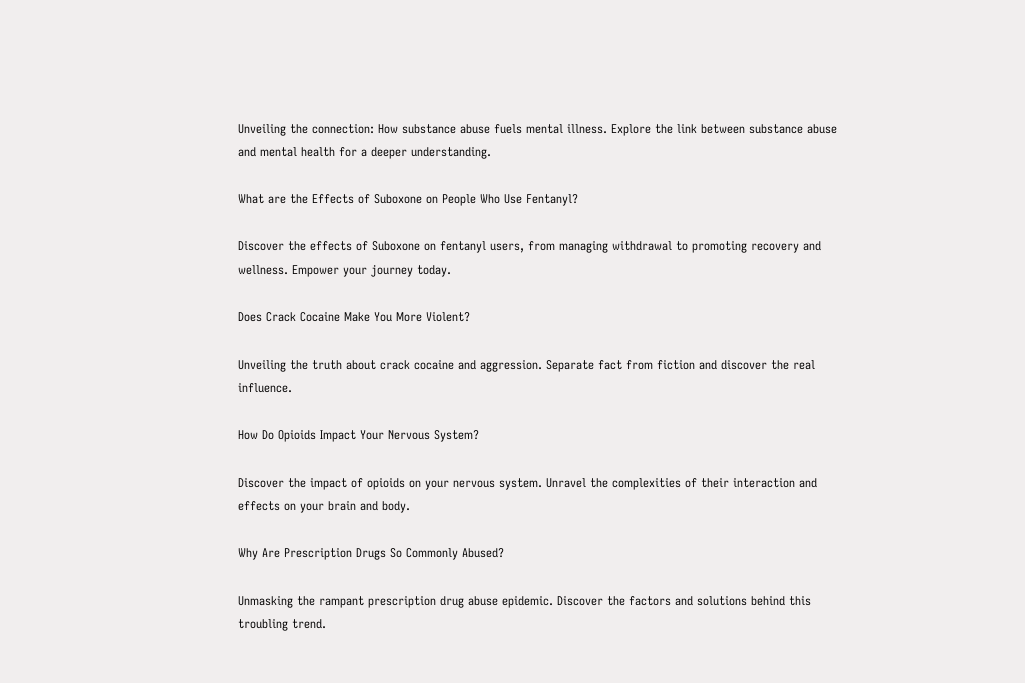Unveiling the connection: How substance abuse fuels mental illness. Explore the link between substance abuse and mental health for a deeper understanding.

What are the Effects of Suboxone on People Who Use Fentanyl?

Discover the effects of Suboxone on fentanyl users, from managing withdrawal to promoting recovery and wellness. Empower your journey today.

Does Crack Cocaine Make You More Violent?

Unveiling the truth about crack cocaine and aggression. Separate fact from fiction and discover the real influence.

How Do Opioids Impact Your Nervous System?

Discover the impact of opioids on your nervous system. Unravel the complexities of their interaction and effects on your brain and body.

Why Are Prescription Drugs So Commonly Abused?

Unmasking the rampant prescription drug abuse epidemic. Discover the factors and solutions behind this troubling trend.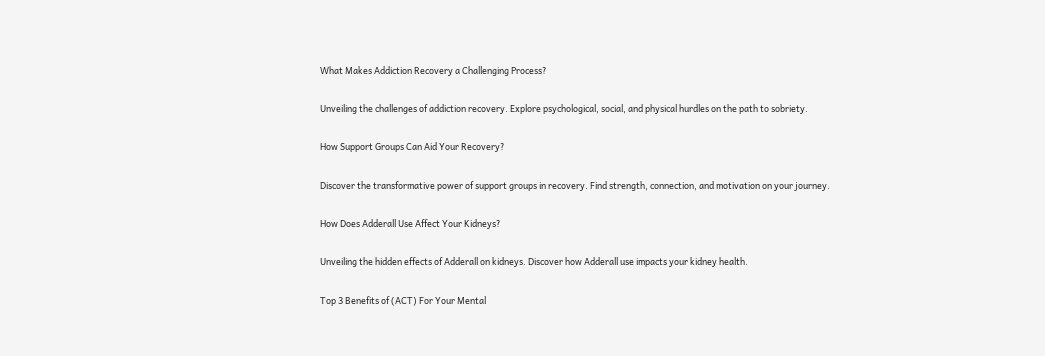What Makes Addiction Recovery a Challenging Process?

Unveiling the challenges of addiction recovery. Explore psychological, social, and physical hurdles on the path to sobriety.

How Support Groups Can Aid Your Recovery?

Discover the transformative power of support groups in recovery. Find strength, connection, and motivation on your journey.

How Does Adderall Use Affect Your Kidneys?

Unveiling the hidden effects of Adderall on kidneys. Discover how Adderall use impacts your kidney health.

Top 3 Benefits of (ACT) For Your Mental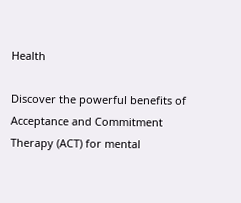Health

Discover the powerful benefits of Acceptance and Commitment Therapy (ACT) for mental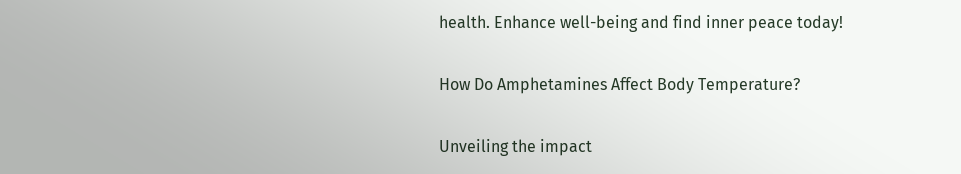health. Enhance well-being and find inner peace today!

How Do Amphetamines Affect Body Temperature?

Unveiling the impact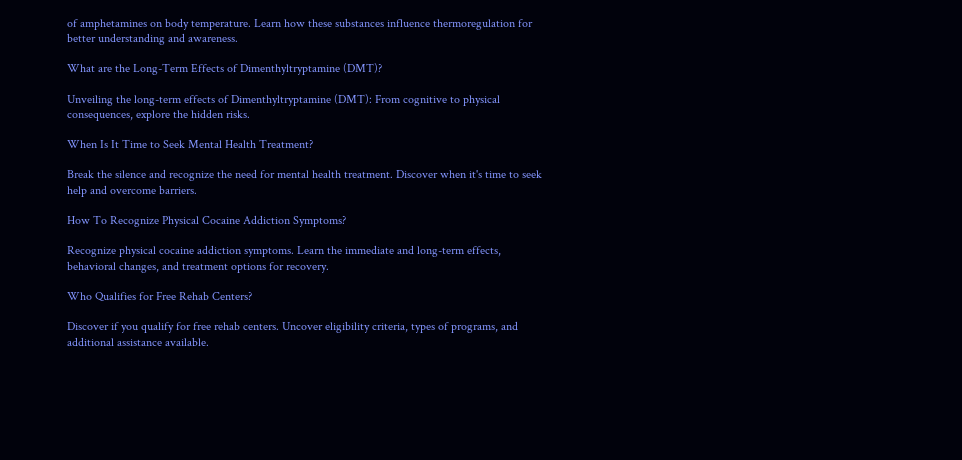of amphetamines on body temperature. Learn how these substances influence thermoregulation for better understanding and awareness.

What are the Long-Term Effects of Dimenthyltryptamine (DMT)?

Unveiling the long-term effects of Dimenthyltryptamine (DMT): From cognitive to physical consequences, explore the hidden risks.

When Is It Time to Seek Mental Health Treatment?

Break the silence and recognize the need for mental health treatment. Discover when it's time to seek help and overcome barriers.

How To Recognize Physical Cocaine Addiction Symptoms?

Recognize physical cocaine addiction symptoms. Learn the immediate and long-term effects, behavioral changes, and treatment options for recovery.

Who Qualifies for Free Rehab Centers?

Discover if you qualify for free rehab centers. Uncover eligibility criteria, types of programs, and additional assistance available.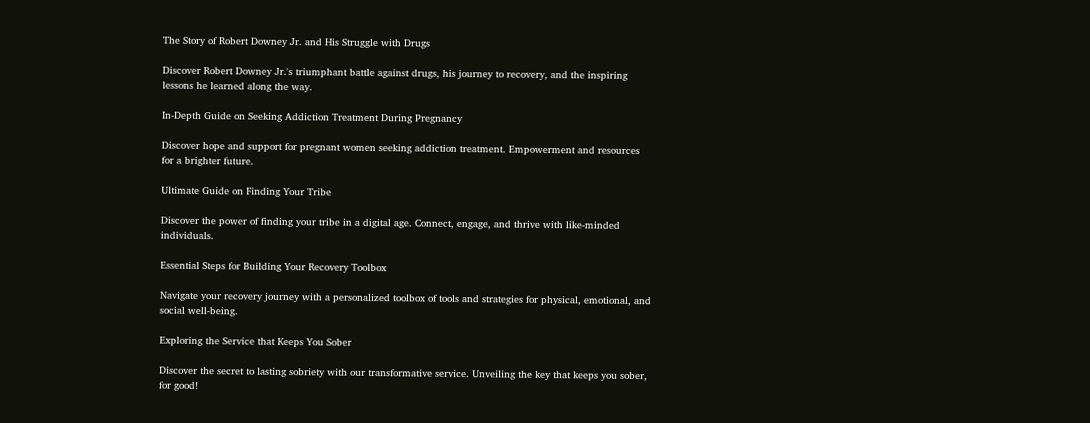The Story of Robert Downey Jr. and His Struggle with Drugs

Discover Robert Downey Jr.'s triumphant battle against drugs, his journey to recovery, and the inspiring lessons he learned along the way.

In-Depth Guide on Seeking Addiction Treatment During Pregnancy

Discover hope and support for pregnant women seeking addiction treatment. Empowerment and resources for a brighter future.

Ultimate Guide on Finding Your Tribe

Discover the power of finding your tribe in a digital age. Connect, engage, and thrive with like-minded individuals.

Essential Steps for Building Your Recovery Toolbox

Navigate your recovery journey with a personalized toolbox of tools and strategies for physical, emotional, and social well-being.

Exploring the Service that Keeps You Sober

Discover the secret to lasting sobriety with our transformative service. Unveiling the key that keeps you sober, for good!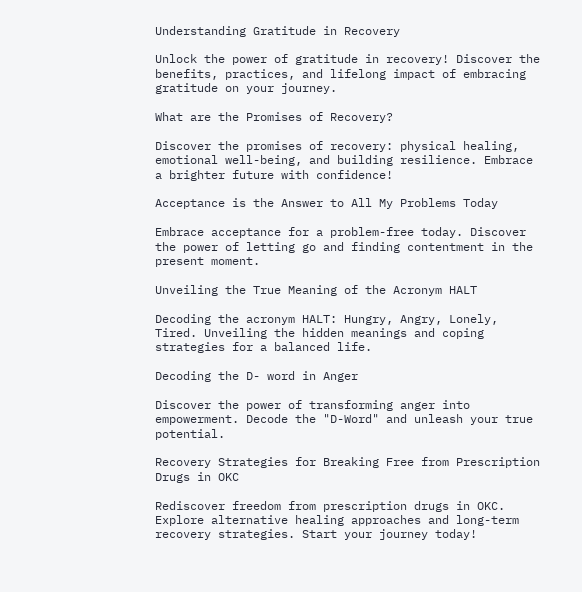Understanding Gratitude in Recovery

Unlock the power of gratitude in recovery! Discover the benefits, practices, and lifelong impact of embracing gratitude on your journey.

What are the Promises of Recovery?

Discover the promises of recovery: physical healing, emotional well-being, and building resilience. Embrace a brighter future with confidence!

Acceptance is the Answer to All My Problems Today

Embrace acceptance for a problem-free today. Discover the power of letting go and finding contentment in the present moment.

Unveiling the True Meaning of the Acronym HALT

Decoding the acronym HALT: Hungry, Angry, Lonely, Tired. Unveiling the hidden meanings and coping strategies for a balanced life.

Decoding the D- word in Anger

Discover the power of transforming anger into empowerment. Decode the "D-Word" and unleash your true potential.

Recovery Strategies for Breaking Free from Prescription Drugs in OKC

Rediscover freedom from prescription drugs in OKC. Explore alternative healing approaches and long-term recovery strategies. Start your journey today!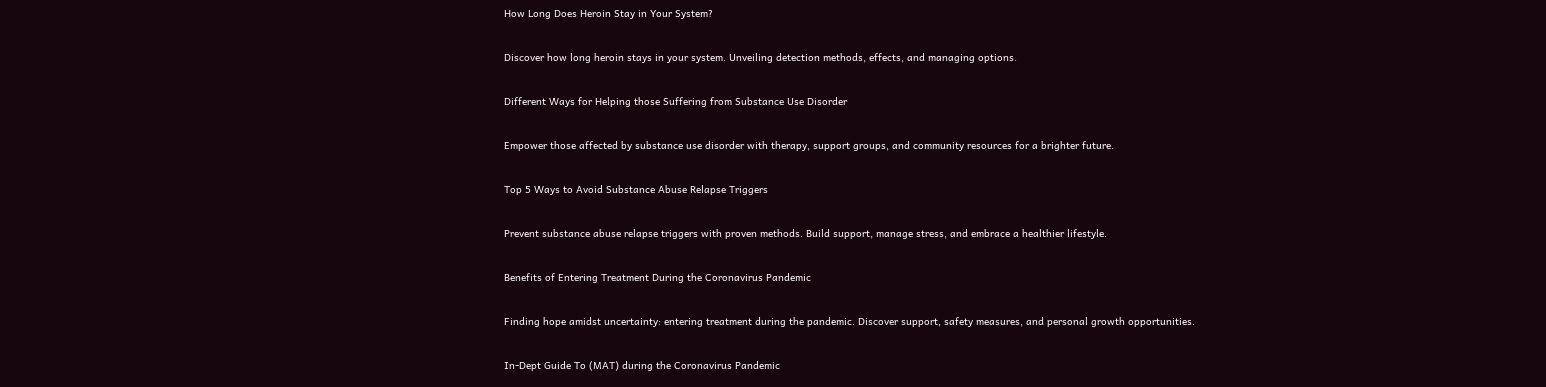How Long Does Heroin Stay in Your System?

Discover how long heroin stays in your system. Unveiling detection methods, effects, and managing options.

Different Ways for Helping those Suffering from Substance Use Disorder

Empower those affected by substance use disorder with therapy, support groups, and community resources for a brighter future.

Top 5 Ways to Avoid Substance Abuse Relapse Triggers

Prevent substance abuse relapse triggers with proven methods. Build support, manage stress, and embrace a healthier lifestyle.

Benefits of Entering Treatment During the Coronavirus Pandemic

Finding hope amidst uncertainty: entering treatment during the pandemic. Discover support, safety measures, and personal growth opportunities.

In-Dept Guide To (MAT) during the Coronavirus Pandemic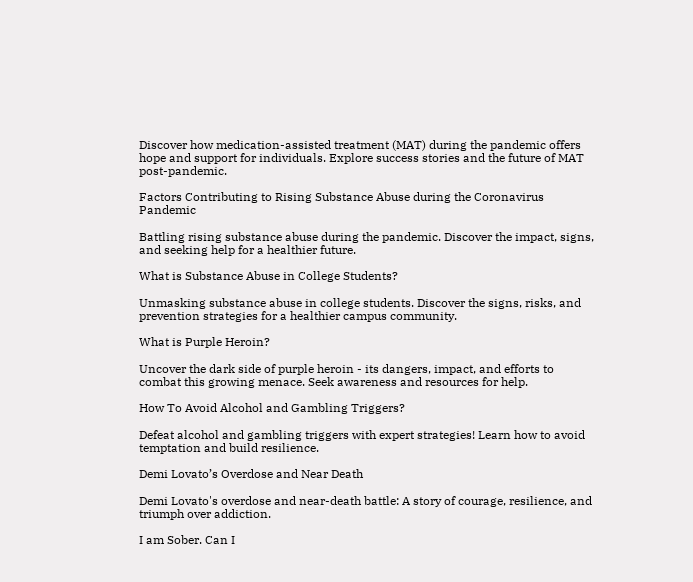Discover how medication-assisted treatment (MAT) during the pandemic offers hope and support for individuals. Explore success stories and the future of MAT post-pandemic.

Factors Contributing to Rising Substance Abuse during the Coronavirus Pandemic

Battling rising substance abuse during the pandemic. Discover the impact, signs, and seeking help for a healthier future.

What is Substance Abuse in College Students?

Unmasking substance abuse in college students. Discover the signs, risks, and prevention strategies for a healthier campus community.

What is Purple Heroin?

Uncover the dark side of purple heroin - its dangers, impact, and efforts to combat this growing menace. Seek awareness and resources for help.

How To Avoid Alcohol and Gambling Triggers?

Defeat alcohol and gambling triggers with expert strategies! Learn how to avoid temptation and build resilience.

Demi Lovato’s Overdose and Near Death

Demi Lovato's overdose and near-death battle: A story of courage, resilience, and triumph over addiction.

I am Sober. Can I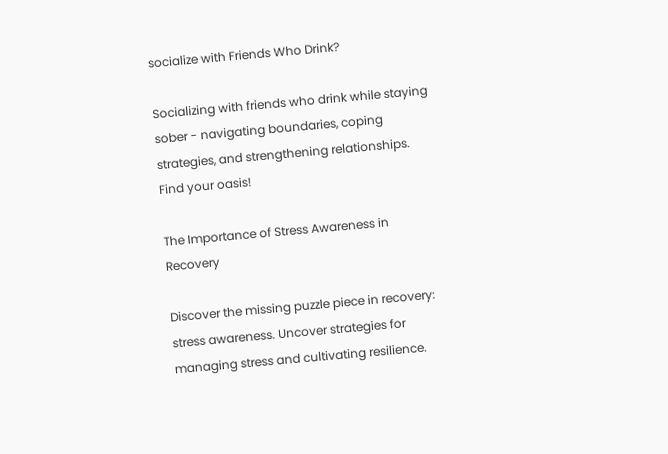socialize with Friends Who Drink?

Socializing with friends who drink while staying sober - navigating boundaries, coping strategies, and strengthening relationships. Find your oasis!

The Importance of Stress Awareness in Recovery

Discover the missing puzzle piece in recovery: stress awareness. Uncover strategies for managing stress and cultivating resilience.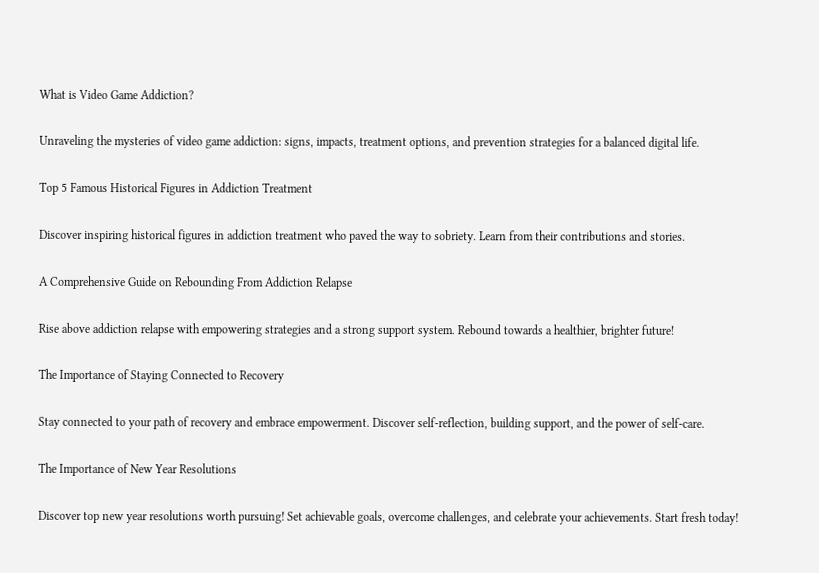What is Video Game Addiction?

Unraveling the mysteries of video game addiction: signs, impacts, treatment options, and prevention strategies for a balanced digital life.

Top 5 Famous Historical Figures in Addiction Treatment

Discover inspiring historical figures in addiction treatment who paved the way to sobriety. Learn from their contributions and stories.

A Comprehensive Guide on Rebounding From Addiction Relapse

Rise above addiction relapse with empowering strategies and a strong support system. Rebound towards a healthier, brighter future!

The Importance of Staying Connected to Recovery

Stay connected to your path of recovery and embrace empowerment. Discover self-reflection, building support, and the power of self-care.

The Importance of New Year Resolutions

Discover top new year resolutions worth pursuing! Set achievable goals, overcome challenges, and celebrate your achievements. Start fresh today!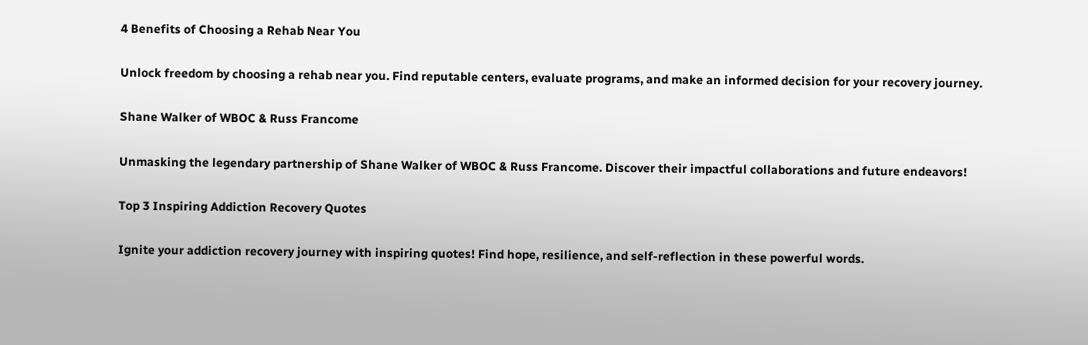4 Benefits of Choosing a Rehab Near You

Unlock freedom by choosing a rehab near you. Find reputable centers, evaluate programs, and make an informed decision for your recovery journey.

Shane Walker of WBOC & Russ Francome

Unmasking the legendary partnership of Shane Walker of WBOC & Russ Francome. Discover their impactful collaborations and future endeavors!

Top 3 Inspiring Addiction Recovery Quotes

Ignite your addiction recovery journey with inspiring quotes! Find hope, resilience, and self-reflection in these powerful words.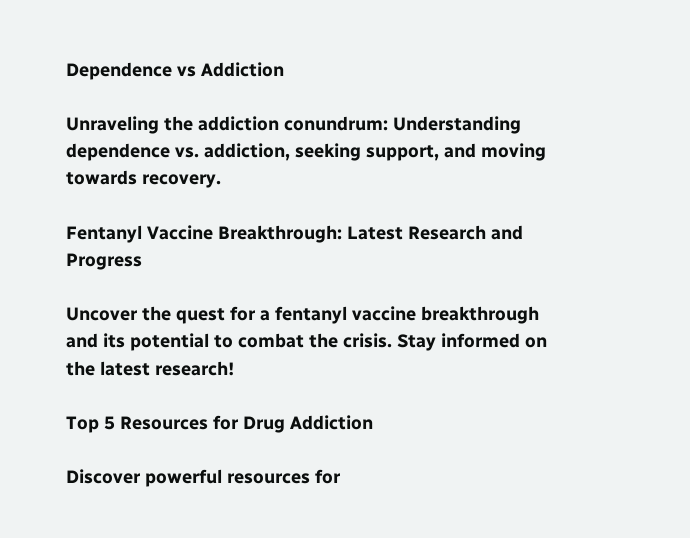Dependence vs Addiction

Unraveling the addiction conundrum: Understanding dependence vs. addiction, seeking support, and moving towards recovery.

Fentanyl Vaccine Breakthrough: Latest Research and Progress

Uncover the quest for a fentanyl vaccine breakthrough and its potential to combat the crisis. Stay informed on the latest research!

Top 5 Resources for Drug Addiction

Discover powerful resources for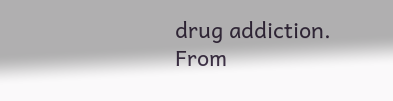drug addiction. From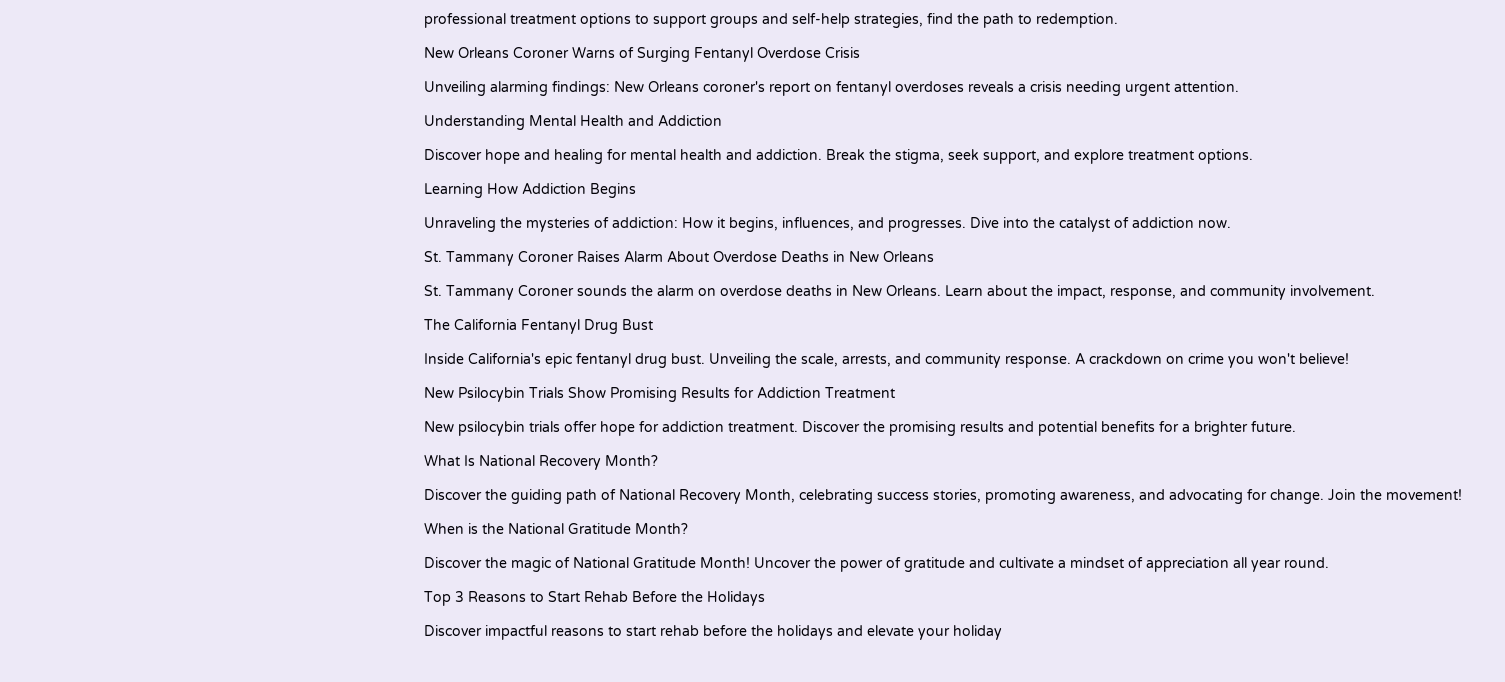professional treatment options to support groups and self-help strategies, find the path to redemption.

New Orleans Coroner Warns of Surging Fentanyl Overdose Crisis

Unveiling alarming findings: New Orleans coroner's report on fentanyl overdoses reveals a crisis needing urgent attention.

Understanding Mental Health and Addiction

Discover hope and healing for mental health and addiction. Break the stigma, seek support, and explore treatment options.

Learning How Addiction Begins

Unraveling the mysteries of addiction: How it begins, influences, and progresses. Dive into the catalyst of addiction now.

St. Tammany Coroner Raises Alarm About Overdose Deaths in New Orleans

St. Tammany Coroner sounds the alarm on overdose deaths in New Orleans. Learn about the impact, response, and community involvement.

The California Fentanyl Drug Bust

Inside California's epic fentanyl drug bust. Unveiling the scale, arrests, and community response. A crackdown on crime you won't believe!

New Psilocybin Trials Show Promising Results for Addiction Treatment

New psilocybin trials offer hope for addiction treatment. Discover the promising results and potential benefits for a brighter future.

What Is National Recovery Month?

Discover the guiding path of National Recovery Month, celebrating success stories, promoting awareness, and advocating for change. Join the movement!

When is the National Gratitude Month?

Discover the magic of National Gratitude Month! Uncover the power of gratitude and cultivate a mindset of appreciation all year round.

Top 3 Reasons to Start Rehab Before the Holidays

Discover impactful reasons to start rehab before the holidays and elevate your holiday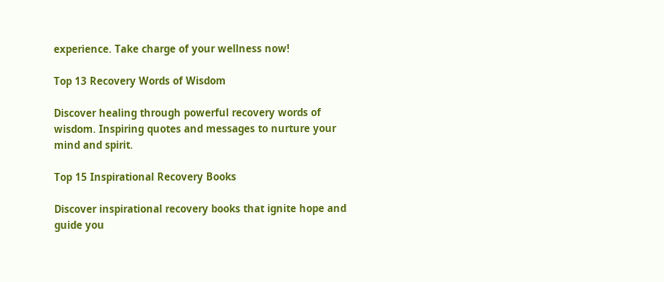experience. Take charge of your wellness now!

Top 13 Recovery Words of Wisdom

Discover healing through powerful recovery words of wisdom. Inspiring quotes and messages to nurture your mind and spirit.

Top 15 Inspirational Recovery Books

Discover inspirational recovery books that ignite hope and guide you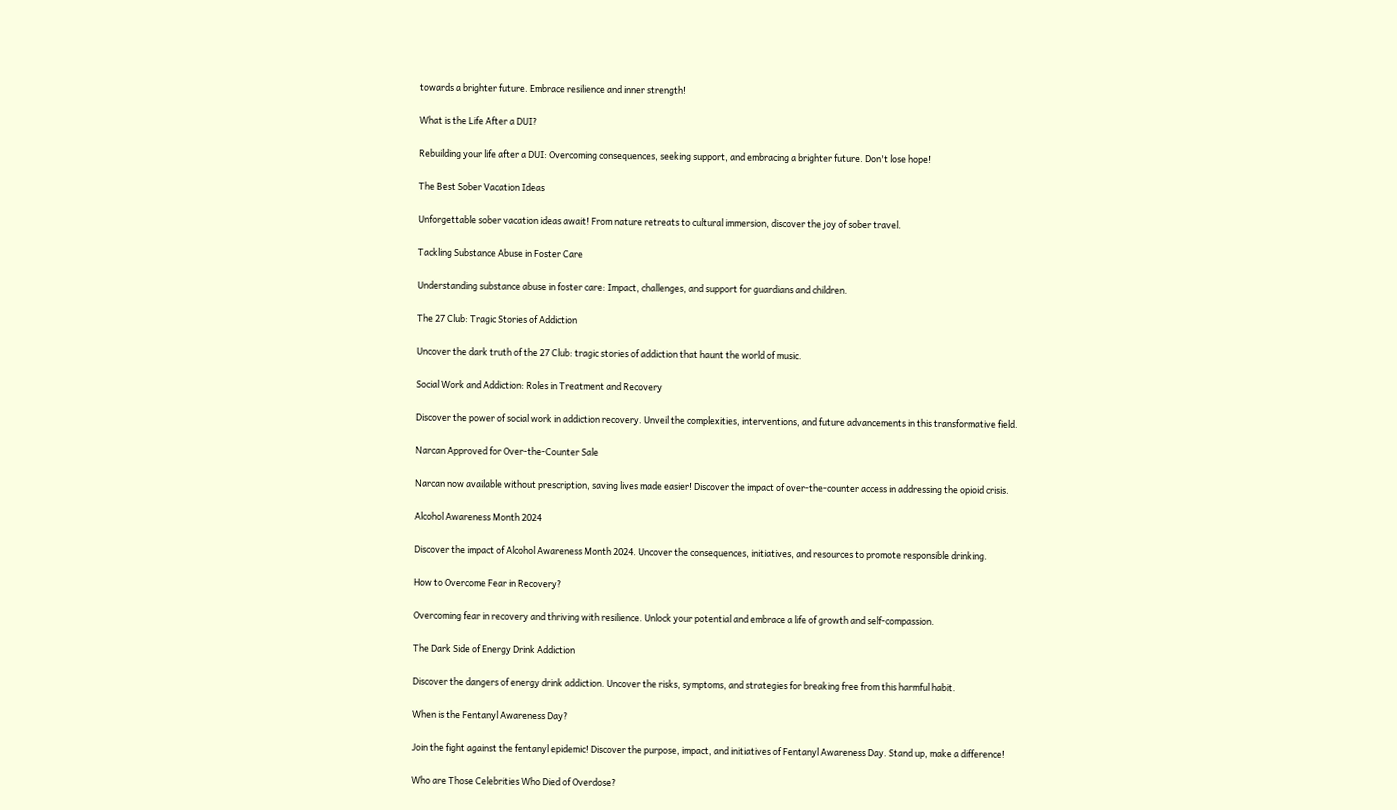towards a brighter future. Embrace resilience and inner strength!

What is the Life After a DUI?

Rebuilding your life after a DUI: Overcoming consequences, seeking support, and embracing a brighter future. Don't lose hope!

The Best Sober Vacation Ideas

Unforgettable sober vacation ideas await! From nature retreats to cultural immersion, discover the joy of sober travel.

Tackling Substance Abuse in Foster Care

Understanding substance abuse in foster care: Impact, challenges, and support for guardians and children.

The 27 Club: Tragic Stories of Addiction

Uncover the dark truth of the 27 Club: tragic stories of addiction that haunt the world of music.

Social Work and Addiction: Roles in Treatment and Recovery

Discover the power of social work in addiction recovery. Unveil the complexities, interventions, and future advancements in this transformative field.

Narcan Approved for Over-the-Counter Sale

Narcan now available without prescription, saving lives made easier! Discover the impact of over-the-counter access in addressing the opioid crisis.

Alcohol Awareness Month 2024

Discover the impact of Alcohol Awareness Month 2024. Uncover the consequences, initiatives, and resources to promote responsible drinking.

How to Overcome Fear in Recovery?

Overcoming fear in recovery and thriving with resilience. Unlock your potential and embrace a life of growth and self-compassion.

The Dark Side of Energy Drink Addiction

Discover the dangers of energy drink addiction. Uncover the risks, symptoms, and strategies for breaking free from this harmful habit.

When is the Fentanyl Awareness Day?

Join the fight against the fentanyl epidemic! Discover the purpose, impact, and initiatives of Fentanyl Awareness Day. Stand up, make a difference!

Who are Those Celebrities Who Died of Overdose?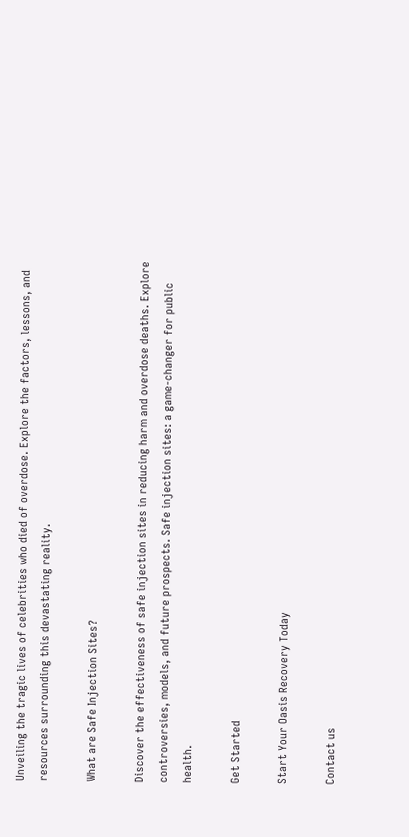Unveiling the tragic lives of celebrities who died of overdose. Explore the factors, lessons, and resources surrounding this devastating reality.

What are Safe Injection Sites?

Discover the effectiveness of safe injection sites in reducing harm and overdose deaths. Explore controversies, models, and future prospects. Safe injection sites: a game-changer for public health.

Get Started

Start Your Oasis Recovery Today

Contact us